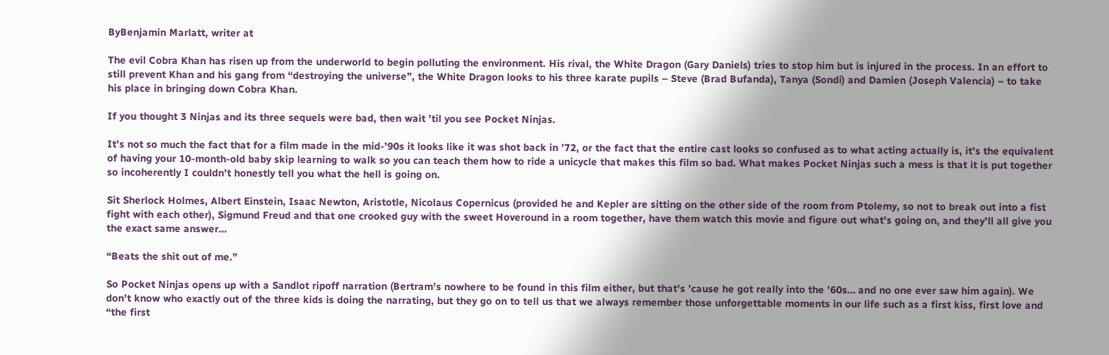ByBenjamin Marlatt, writer at

The evil Cobra Khan has risen up from the underworld to begin polluting the environment. His rival, the White Dragon (Gary Daniels) tries to stop him but is injured in the process. In an effort to still prevent Khan and his gang from “destroying the universe”, the White Dragon looks to his three karate pupils – Steve (Brad Bufanda), Tanya (Sondi) and Damien (Joseph Valencia) – to take his place in bringing down Cobra Khan.

If you thought 3 Ninjas and its three sequels were bad, then wait ’til you see Pocket Ninjas.

It’s not so much the fact that for a film made in the mid-’90s it looks like it was shot back in ’72, or the fact that the entire cast looks so confused as to what acting actually is, it’s the equivalent of having your 10-month-old baby skip learning to walk so you can teach them how to ride a unicycle that makes this film so bad. What makes Pocket Ninjas such a mess is that it is put together so incoherently I couldn’t honestly tell you what the hell is going on.

Sit Sherlock Holmes, Albert Einstein, Isaac Newton, Aristotle, Nicolaus Copernicus (provided he and Kepler are sitting on the other side of the room from Ptolemy, so not to break out into a fist fight with each other), Sigmund Freud and that one crooked guy with the sweet Hoveround in a room together, have them watch this movie and figure out what’s going on, and they’ll all give you the exact same answer…

“Beats the shit out of me.”

So Pocket Ninjas opens up with a Sandlot ripoff narration (Bertram’s nowhere to be found in this film either, but that’s ’cause he got really into the ’60s… and no one ever saw him again). We don’t know who exactly out of the three kids is doing the narrating, but they go on to tell us that we always remember those unforgettable moments in our life such as a first kiss, first love and “the first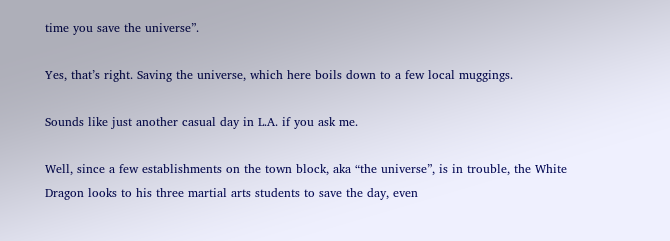time you save the universe”.

Yes, that’s right. Saving the universe, which here boils down to a few local muggings.

Sounds like just another casual day in L.A. if you ask me.

Well, since a few establishments on the town block, aka “the universe”, is in trouble, the White Dragon looks to his three martial arts students to save the day, even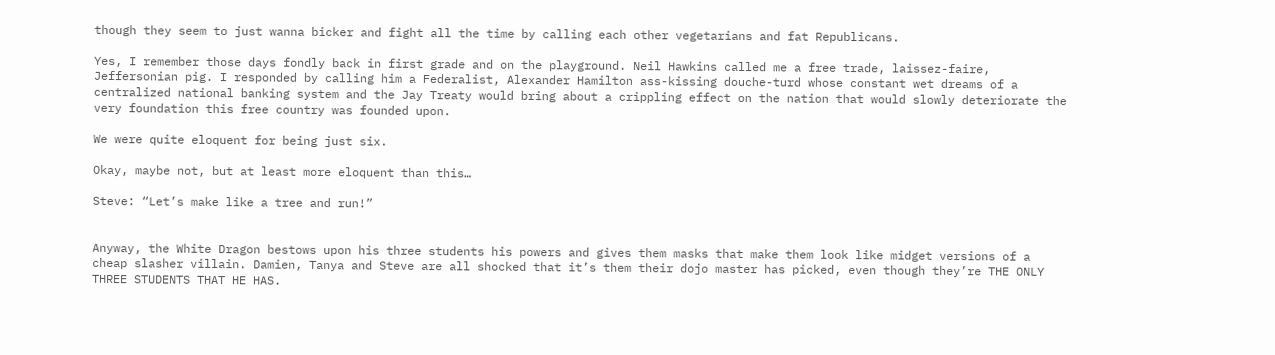though they seem to just wanna bicker and fight all the time by calling each other vegetarians and fat Republicans.

Yes, I remember those days fondly back in first grade and on the playground. Neil Hawkins called me a free trade, laissez-faire, Jeffersonian pig. I responded by calling him a Federalist, Alexander Hamilton ass-kissing douche-turd whose constant wet dreams of a centralized national banking system and the Jay Treaty would bring about a crippling effect on the nation that would slowly deteriorate the very foundation this free country was founded upon.

We were quite eloquent for being just six.

Okay, maybe not, but at least more eloquent than this…

Steve: “Let’s make like a tree and run!”


Anyway, the White Dragon bestows upon his three students his powers and gives them masks that make them look like midget versions of a cheap slasher villain. Damien, Tanya and Steve are all shocked that it’s them their dojo master has picked, even though they’re THE ONLY THREE STUDENTS THAT HE HAS.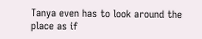Tanya even has to look around the place as if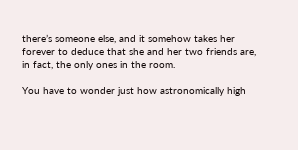there’s someone else, and it somehow takes her forever to deduce that she and her two friends are, in fact, the only ones in the room.

You have to wonder just how astronomically high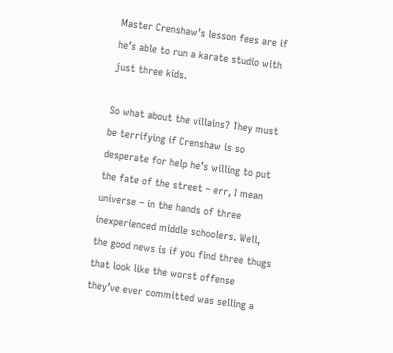Master Crenshaw’s lesson fees are if he’s able to run a karate studio with just three kids.

So what about the villains? They must be terrifying if Crenshaw is so desperate for help he’s willing to put the fate of the street – err, I mean universe – in the hands of three inexperienced middle schoolers. Well, the good news is if you find three thugs that look like the worst offense they’ve ever committed was selling a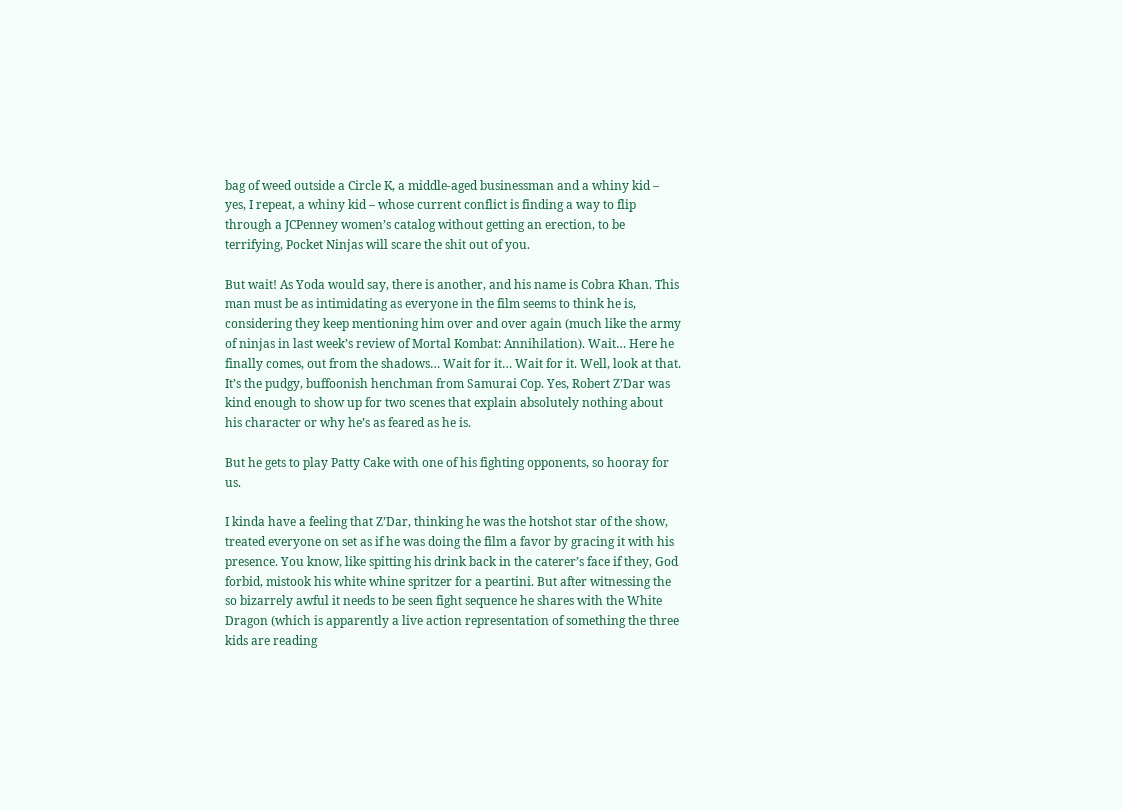bag of weed outside a Circle K, a middle-aged businessman and a whiny kid – yes, I repeat, a whiny kid – whose current conflict is finding a way to flip through a JCPenney women’s catalog without getting an erection, to be terrifying, Pocket Ninjas will scare the shit out of you.

But wait! As Yoda would say, there is another, and his name is Cobra Khan. This man must be as intimidating as everyone in the film seems to think he is, considering they keep mentioning him over and over again (much like the army of ninjas in last week’s review of Mortal Kombat: Annihilation). Wait… Here he finally comes, out from the shadows… Wait for it… Wait for it. Well, look at that. It’s the pudgy, buffoonish henchman from Samurai Cop. Yes, Robert Z’Dar was kind enough to show up for two scenes that explain absolutely nothing about his character or why he’s as feared as he is.

But he gets to play Patty Cake with one of his fighting opponents, so hooray for us.

I kinda have a feeling that Z’Dar, thinking he was the hotshot star of the show, treated everyone on set as if he was doing the film a favor by gracing it with his presence. You know, like spitting his drink back in the caterer’s face if they, God forbid, mistook his white whine spritzer for a peartini. But after witnessing the so bizarrely awful it needs to be seen fight sequence he shares with the White Dragon (which is apparently a live action representation of something the three kids are reading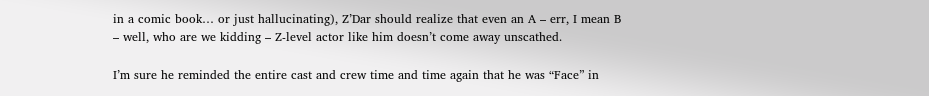in a comic book… or just hallucinating), Z’Dar should realize that even an A – err, I mean B – well, who are we kidding – Z-level actor like him doesn’t come away unscathed.

I’m sure he reminded the entire cast and crew time and time again that he was “Face” in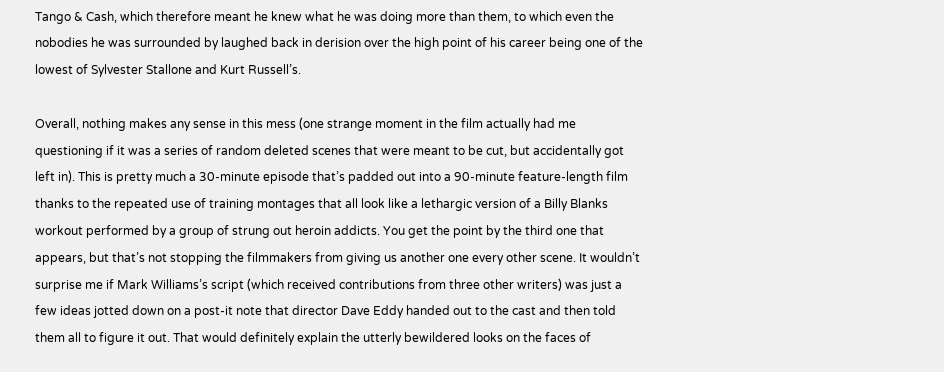Tango & Cash, which therefore meant he knew what he was doing more than them, to which even the nobodies he was surrounded by laughed back in derision over the high point of his career being one of the lowest of Sylvester Stallone and Kurt Russell’s.

Overall, nothing makes any sense in this mess (one strange moment in the film actually had me questioning if it was a series of random deleted scenes that were meant to be cut, but accidentally got left in). This is pretty much a 30-minute episode that’s padded out into a 90-minute feature-length film thanks to the repeated use of training montages that all look like a lethargic version of a Billy Blanks workout performed by a group of strung out heroin addicts. You get the point by the third one that appears, but that’s not stopping the filmmakers from giving us another one every other scene. It wouldn’t surprise me if Mark Williams’s script (which received contributions from three other writers) was just a few ideas jotted down on a post-it note that director Dave Eddy handed out to the cast and then told them all to figure it out. That would definitely explain the utterly bewildered looks on the faces of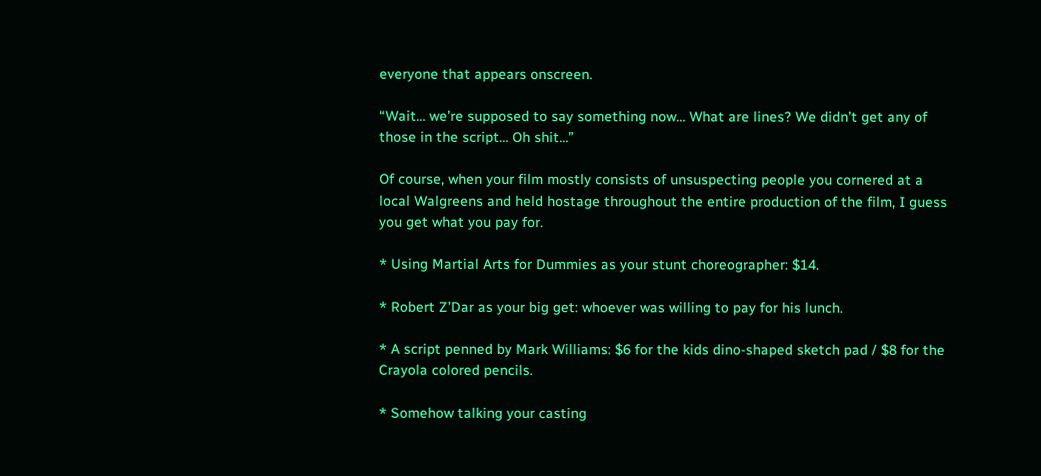everyone that appears onscreen.

“Wait… we’re supposed to say something now… What are lines? We didn’t get any of those in the script… Oh shit…”

Of course, when your film mostly consists of unsuspecting people you cornered at a local Walgreens and held hostage throughout the entire production of the film, I guess you get what you pay for.

* Using Martial Arts for Dummies as your stunt choreographer: $14.

* Robert Z’Dar as your big get: whoever was willing to pay for his lunch.

* A script penned by Mark Williams: $6 for the kids dino-shaped sketch pad / $8 for the Crayola colored pencils.

* Somehow talking your casting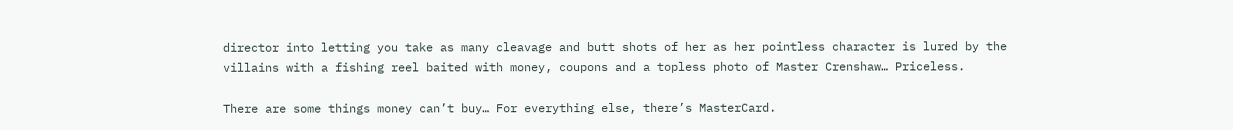director into letting you take as many cleavage and butt shots of her as her pointless character is lured by the villains with a fishing reel baited with money, coupons and a topless photo of Master Crenshaw… Priceless.

There are some things money can’t buy… For everything else, there’s MasterCard.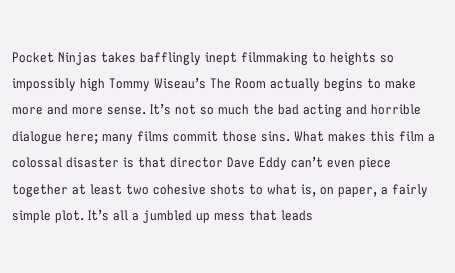Pocket Ninjas takes bafflingly inept filmmaking to heights so impossibly high Tommy Wiseau’s The Room actually begins to make more and more sense. It’s not so much the bad acting and horrible dialogue here; many films commit those sins. What makes this film a colossal disaster is that director Dave Eddy can’t even piece together at least two cohesive shots to what is, on paper, a fairly simple plot. It’s all a jumbled up mess that leads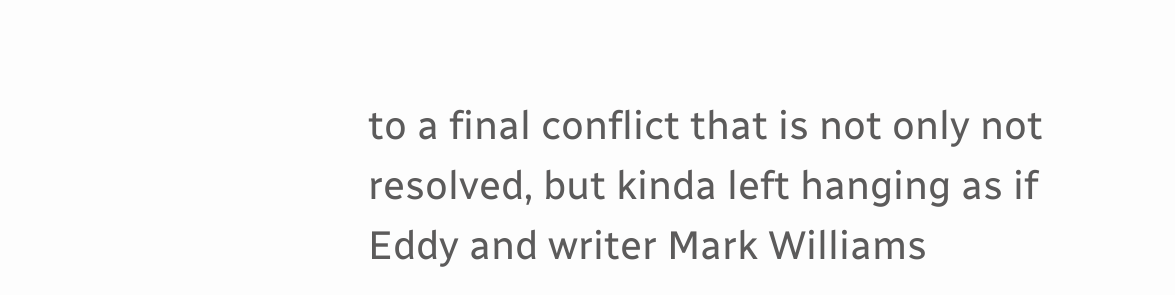to a final conflict that is not only not resolved, but kinda left hanging as if Eddy and writer Mark Williams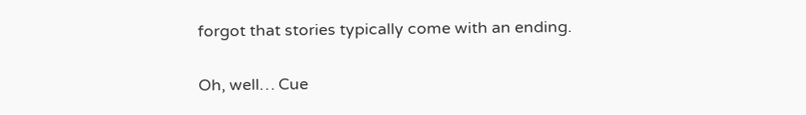forgot that stories typically come with an ending.

Oh, well… Cue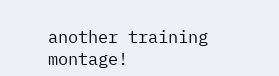another training montage!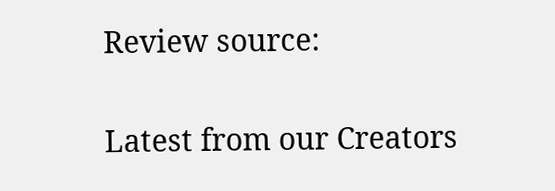Review source:


Latest from our Creators